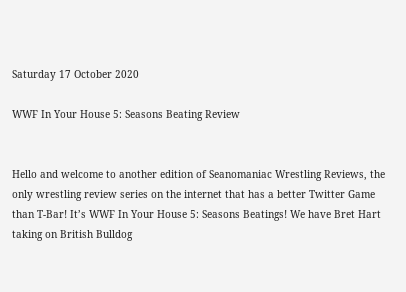Saturday 17 October 2020

WWF In Your House 5: Seasons Beating Review


Hello and welcome to another edition of Seanomaniac Wrestling Reviews, the only wrestling review series on the internet that has a better Twitter Game than T-Bar! It’s WWF In Your House 5: Seasons Beatings! We have Bret Hart taking on British Bulldog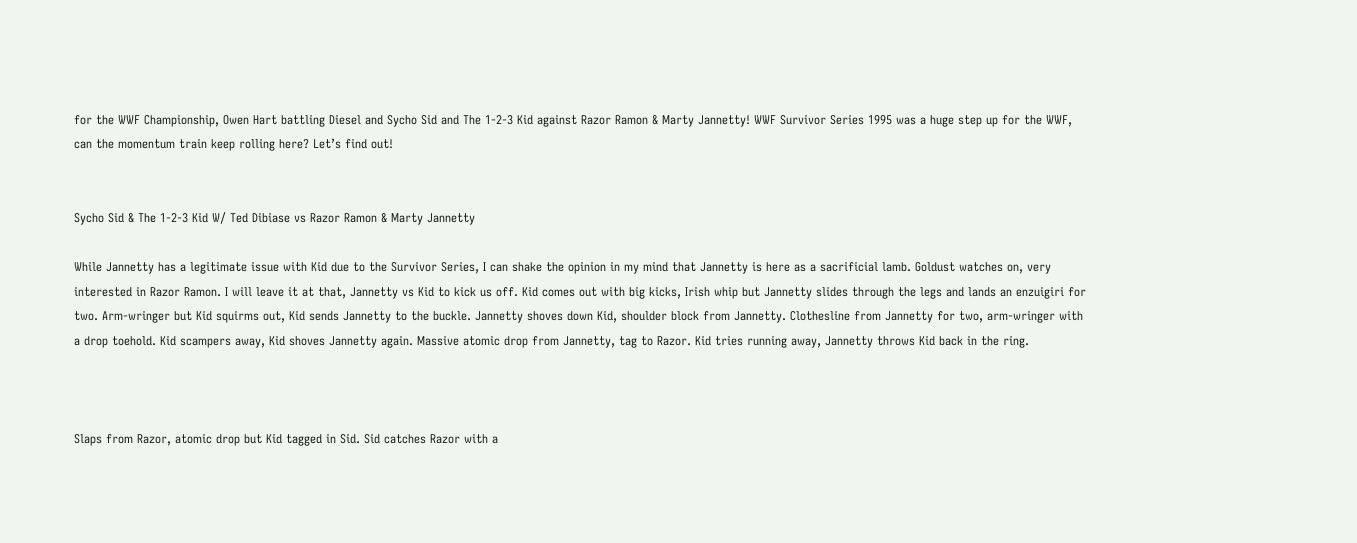for the WWF Championship, Owen Hart battling Diesel and Sycho Sid and The 1-2-3 Kid against Razor Ramon & Marty Jannetty! WWF Survivor Series 1995 was a huge step up for the WWF, can the momentum train keep rolling here? Let’s find out!


Sycho Sid & The 1-2-3 Kid W/ Ted Dibiase vs Razor Ramon & Marty Jannetty

While Jannetty has a legitimate issue with Kid due to the Survivor Series, I can shake the opinion in my mind that Jannetty is here as a sacrificial lamb. Goldust watches on, very interested in Razor Ramon. I will leave it at that, Jannetty vs Kid to kick us off. Kid comes out with big kicks, Irish whip but Jannetty slides through the legs and lands an enzuigiri for two. Arm-wringer but Kid squirms out, Kid sends Jannetty to the buckle. Jannetty shoves down Kid, shoulder block from Jannetty. Clothesline from Jannetty for two, arm-wringer with a drop toehold. Kid scampers away, Kid shoves Jannetty again. Massive atomic drop from Jannetty, tag to Razor. Kid tries running away, Jannetty throws Kid back in the ring.



Slaps from Razor, atomic drop but Kid tagged in Sid. Sid catches Razor with a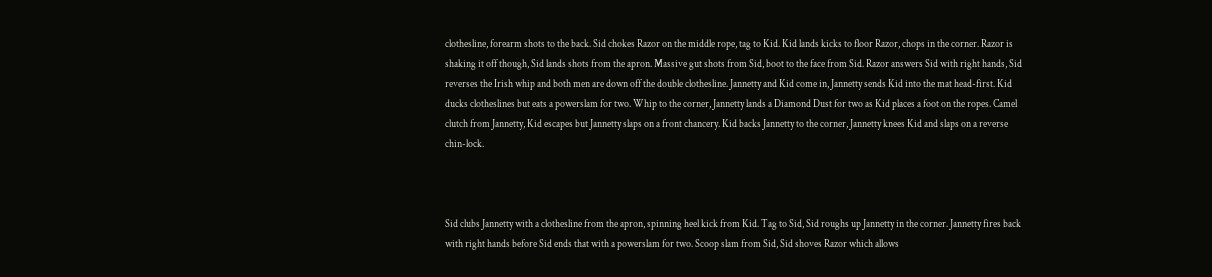clothesline, forearm shots to the back. Sid chokes Razor on the middle rope, tag to Kid. Kid lands kicks to floor Razor, chops in the corner. Razor is shaking it off though, Sid lands shots from the apron. Massive gut shots from Sid, boot to the face from Sid. Razor answers Sid with right hands, Sid reverses the Irish whip and both men are down off the double clothesline. Jannetty and Kid come in, Jannetty sends Kid into the mat head-first. Kid ducks clotheslines but eats a powerslam for two. Whip to the corner, Jannetty lands a Diamond Dust for two as Kid places a foot on the ropes. Camel clutch from Jannetty, Kid escapes but Jannetty slaps on a front chancery. Kid backs Jannetty to the corner, Jannetty knees Kid and slaps on a reverse chin-lock.



Sid clubs Jannetty with a clothesline from the apron, spinning heel kick from Kid. Tag to Sid, Sid roughs up Jannetty in the corner. Jannetty fires back with right hands before Sid ends that with a powerslam for two. Scoop slam from Sid, Sid shoves Razor which allows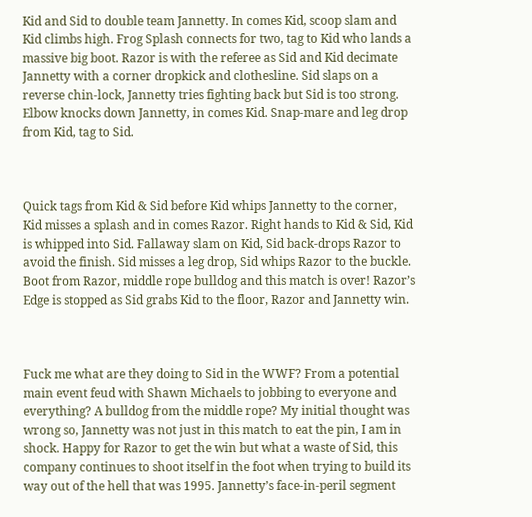Kid and Sid to double team Jannetty. In comes Kid, scoop slam and Kid climbs high. Frog Splash connects for two, tag to Kid who lands a massive big boot. Razor is with the referee as Sid and Kid decimate Jannetty with a corner dropkick and clothesline. Sid slaps on a reverse chin-lock, Jannetty tries fighting back but Sid is too strong. Elbow knocks down Jannetty, in comes Kid. Snap-mare and leg drop from Kid, tag to Sid.



Quick tags from Kid & Sid before Kid whips Jannetty to the corner, Kid misses a splash and in comes Razor. Right hands to Kid & Sid, Kid is whipped into Sid. Fallaway slam on Kid, Sid back-drops Razor to avoid the finish. Sid misses a leg drop, Sid whips Razor to the buckle. Boot from Razor, middle rope bulldog and this match is over! Razor’s Edge is stopped as Sid grabs Kid to the floor, Razor and Jannetty win.



Fuck me what are they doing to Sid in the WWF? From a potential main event feud with Shawn Michaels to jobbing to everyone and everything? A bulldog from the middle rope? My initial thought was wrong so, Jannetty was not just in this match to eat the pin, I am in shock. Happy for Razor to get the win but what a waste of Sid, this company continues to shoot itself in the foot when trying to build its way out of the hell that was 1995. Jannetty’s face-in-peril segment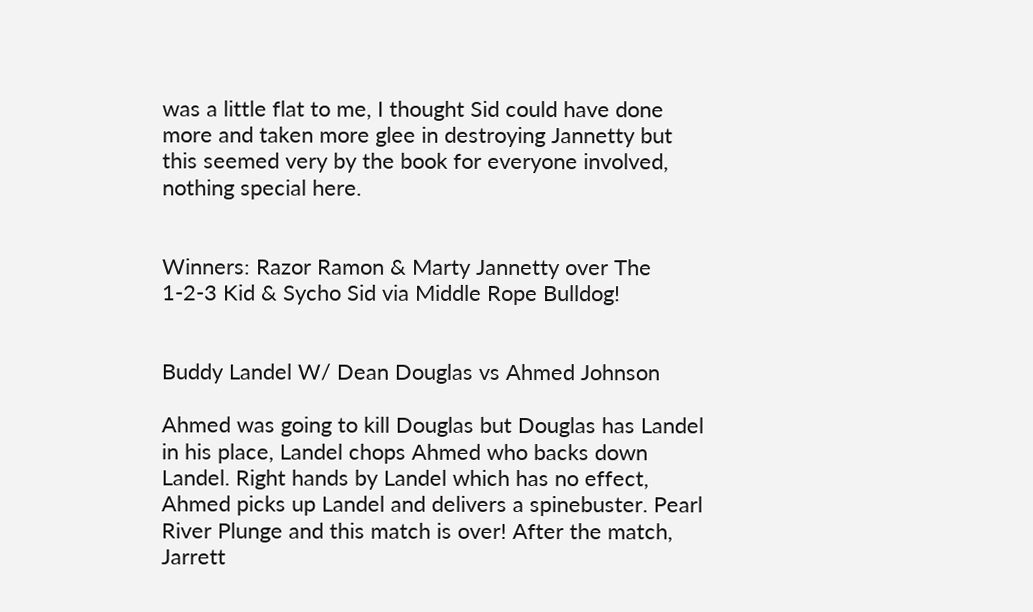was a little flat to me, I thought Sid could have done more and taken more glee in destroying Jannetty but this seemed very by the book for everyone involved, nothing special here.


Winners: Razor Ramon & Marty Jannetty over The 1-2-3 Kid & Sycho Sid via Middle Rope Bulldog!


Buddy Landel W/ Dean Douglas vs Ahmed Johnson

Ahmed was going to kill Douglas but Douglas has Landel in his place, Landel chops Ahmed who backs down Landel. Right hands by Landel which has no effect, Ahmed picks up Landel and delivers a spinebuster. Pearl River Plunge and this match is over! After the match, Jarrett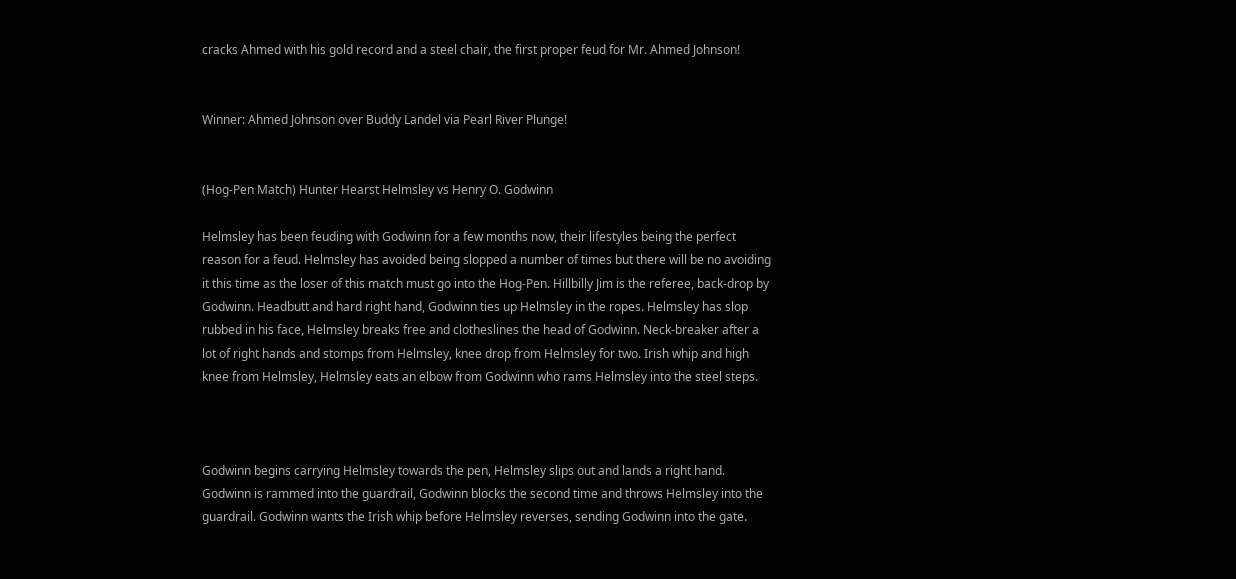cracks Ahmed with his gold record and a steel chair, the first proper feud for Mr. Ahmed Johnson!


Winner: Ahmed Johnson over Buddy Landel via Pearl River Plunge!


(Hog-Pen Match) Hunter Hearst Helmsley vs Henry O. Godwinn

Helmsley has been feuding with Godwinn for a few months now, their lifestyles being the perfect reason for a feud. Helmsley has avoided being slopped a number of times but there will be no avoiding it this time as the loser of this match must go into the Hog-Pen. Hillbilly Jim is the referee, back-drop by Godwinn. Headbutt and hard right hand, Godwinn ties up Helmsley in the ropes. Helmsley has slop rubbed in his face, Helmsley breaks free and clotheslines the head of Godwinn. Neck-breaker after a lot of right hands and stomps from Helmsley, knee drop from Helmsley for two. Irish whip and high knee from Helmsley, Helmsley eats an elbow from Godwinn who rams Helmsley into the steel steps.



Godwinn begins carrying Helmsley towards the pen, Helmsley slips out and lands a right hand. Godwinn is rammed into the guardrail, Godwinn blocks the second time and throws Helmsley into the guardrail. Godwinn wants the Irish whip before Helmsley reverses, sending Godwinn into the gate.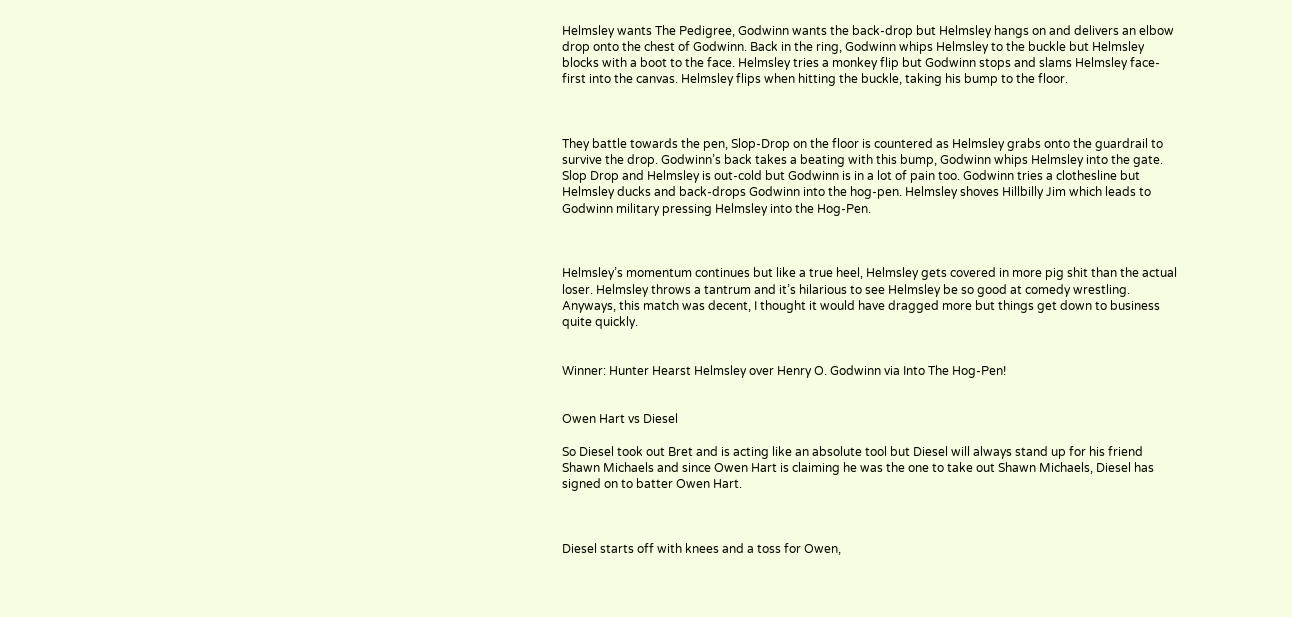Helmsley wants The Pedigree, Godwinn wants the back-drop but Helmsley hangs on and delivers an elbow drop onto the chest of Godwinn. Back in the ring, Godwinn whips Helmsley to the buckle but Helmsley blocks with a boot to the face. Helmsley tries a monkey flip but Godwinn stops and slams Helmsley face-first into the canvas. Helmsley flips when hitting the buckle, taking his bump to the floor.



They battle towards the pen, Slop-Drop on the floor is countered as Helmsley grabs onto the guardrail to survive the drop. Godwinn’s back takes a beating with this bump, Godwinn whips Helmsley into the gate. Slop Drop and Helmsley is out-cold but Godwinn is in a lot of pain too. Godwinn tries a clothesline but Helmsley ducks and back-drops Godwinn into the hog-pen. Helmsley shoves Hillbilly Jim which leads to Godwinn military pressing Helmsley into the Hog-Pen.



Helmsley’s momentum continues but like a true heel, Helmsley gets covered in more pig shit than the actual loser. Helmsley throws a tantrum and it’s hilarious to see Helmsley be so good at comedy wrestling. Anyways, this match was decent, I thought it would have dragged more but things get down to business quite quickly.


Winner: Hunter Hearst Helmsley over Henry O. Godwinn via Into The Hog-Pen!


Owen Hart vs Diesel

So Diesel took out Bret and is acting like an absolute tool but Diesel will always stand up for his friend Shawn Michaels and since Owen Hart is claiming he was the one to take out Shawn Michaels, Diesel has signed on to batter Owen Hart.



Diesel starts off with knees and a toss for Owen,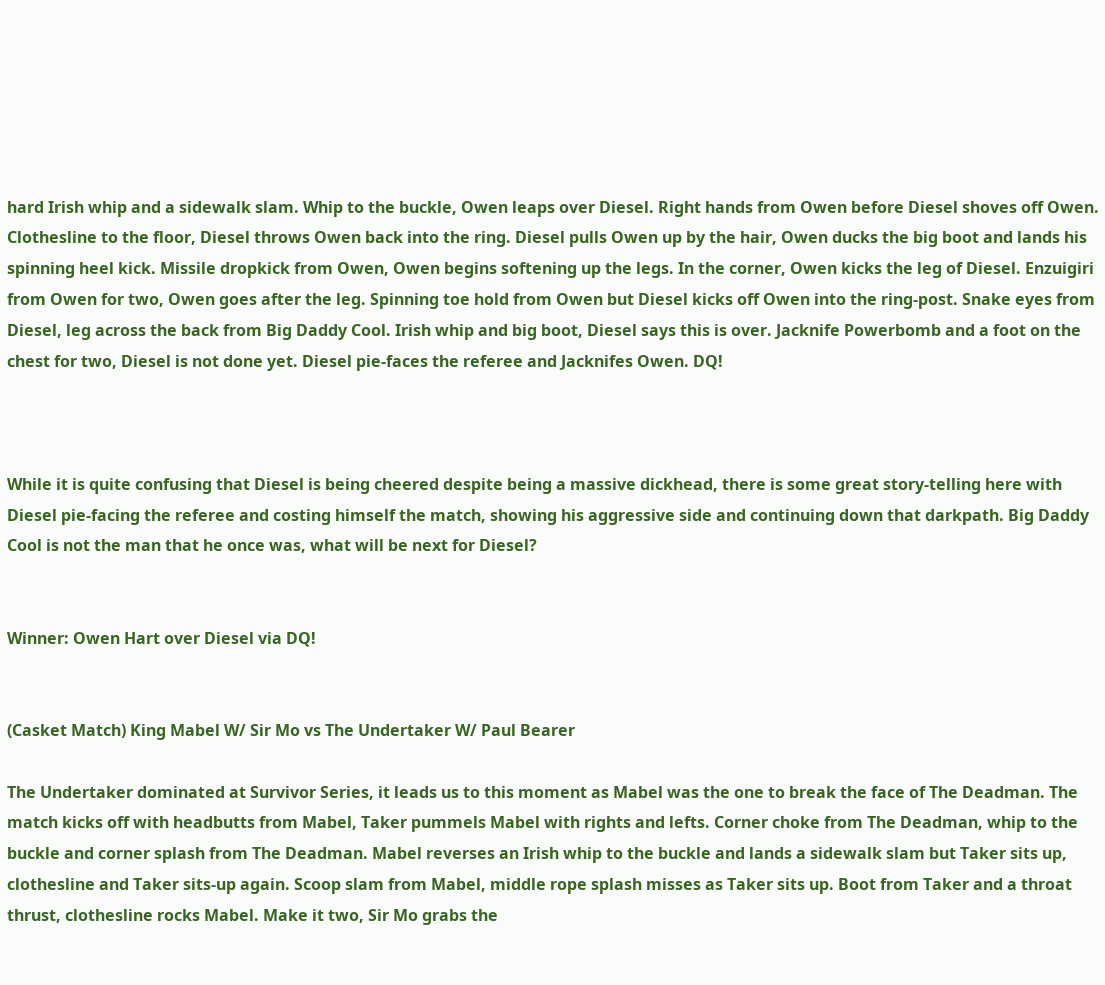hard Irish whip and a sidewalk slam. Whip to the buckle, Owen leaps over Diesel. Right hands from Owen before Diesel shoves off Owen. Clothesline to the floor, Diesel throws Owen back into the ring. Diesel pulls Owen up by the hair, Owen ducks the big boot and lands his spinning heel kick. Missile dropkick from Owen, Owen begins softening up the legs. In the corner, Owen kicks the leg of Diesel. Enzuigiri from Owen for two, Owen goes after the leg. Spinning toe hold from Owen but Diesel kicks off Owen into the ring-post. Snake eyes from Diesel, leg across the back from Big Daddy Cool. Irish whip and big boot, Diesel says this is over. Jacknife Powerbomb and a foot on the chest for two, Diesel is not done yet. Diesel pie-faces the referee and Jacknifes Owen. DQ!



While it is quite confusing that Diesel is being cheered despite being a massive dickhead, there is some great story-telling here with Diesel pie-facing the referee and costing himself the match, showing his aggressive side and continuing down that darkpath. Big Daddy Cool is not the man that he once was, what will be next for Diesel?


Winner: Owen Hart over Diesel via DQ!


(Casket Match) King Mabel W/ Sir Mo vs The Undertaker W/ Paul Bearer

The Undertaker dominated at Survivor Series, it leads us to this moment as Mabel was the one to break the face of The Deadman. The match kicks off with headbutts from Mabel, Taker pummels Mabel with rights and lefts. Corner choke from The Deadman, whip to the buckle and corner splash from The Deadman. Mabel reverses an Irish whip to the buckle and lands a sidewalk slam but Taker sits up, clothesline and Taker sits-up again. Scoop slam from Mabel, middle rope splash misses as Taker sits up. Boot from Taker and a throat thrust, clothesline rocks Mabel. Make it two, Sir Mo grabs the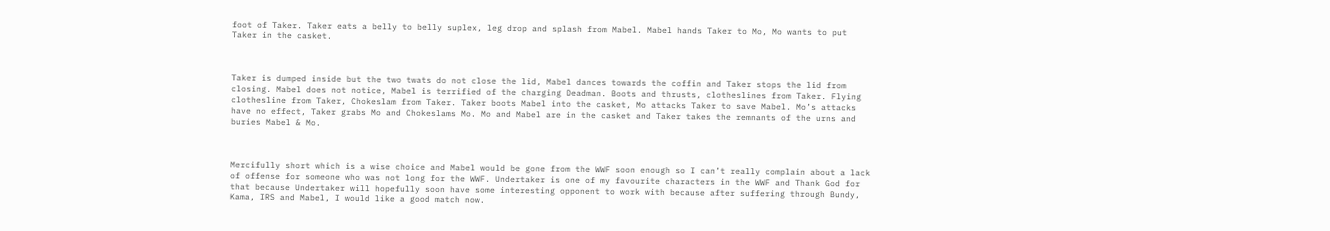foot of Taker. Taker eats a belly to belly suplex, leg drop and splash from Mabel. Mabel hands Taker to Mo, Mo wants to put Taker in the casket.



Taker is dumped inside but the two twats do not close the lid, Mabel dances towards the coffin and Taker stops the lid from closing. Mabel does not notice, Mabel is terrified of the charging Deadman. Boots and thrusts, clotheslines from Taker. Flying clothesline from Taker, Chokeslam from Taker. Taker boots Mabel into the casket, Mo attacks Taker to save Mabel. Mo’s attacks have no effect, Taker grabs Mo and Chokeslams Mo. Mo and Mabel are in the casket and Taker takes the remnants of the urns and buries Mabel & Mo.



Mercifully short which is a wise choice and Mabel would be gone from the WWF soon enough so I can’t really complain about a lack of offense for someone who was not long for the WWF. Undertaker is one of my favourite characters in the WWF and Thank God for that because Undertaker will hopefully soon have some interesting opponent to work with because after suffering through Bundy, Kama, IRS and Mabel, I would like a good match now.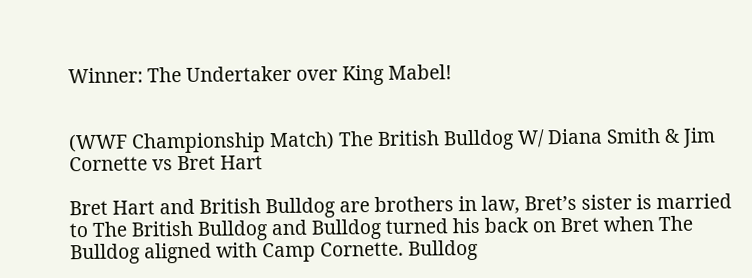Winner: The Undertaker over King Mabel!


(WWF Championship Match) The British Bulldog W/ Diana Smith & Jim Cornette vs Bret Hart

Bret Hart and British Bulldog are brothers in law, Bret’s sister is married to The British Bulldog and Bulldog turned his back on Bret when The Bulldog aligned with Camp Cornette. Bulldog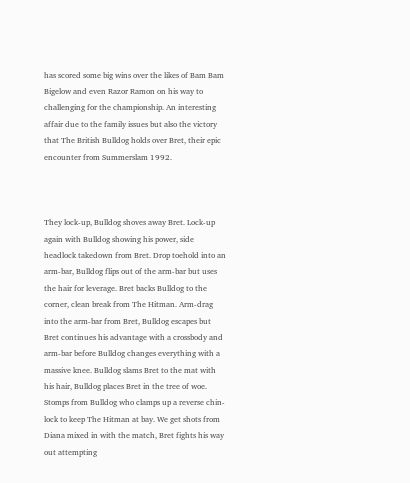has scored some big wins over the likes of Bam Bam Bigelow and even Razor Ramon on his way to challenging for the championship. An interesting affair due to the family issues but also the victory that The British Bulldog holds over Bret, their epic encounter from Summerslam 1992.



They lock-up, Bulldog shoves away Bret. Lock-up again with Bulldog showing his power, side headlock takedown from Bret. Drop toehold into an arm-bar, Bulldog flips out of the arm-bar but uses the hair for leverage. Bret backs Bulldog to the corner, clean break from The Hitman. Arm-drag into the arm-bar from Bret, Bulldog escapes but Bret continues his advantage with a crossbody and arm-bar before Bulldog changes everything with a massive knee. Bulldog slams Bret to the mat with his hair, Bulldog places Bret in the tree of woe. Stomps from Bulldog who clamps up a reverse chin-lock to keep The Hitman at bay. We get shots from Diana mixed in with the match, Bret fights his way out attempting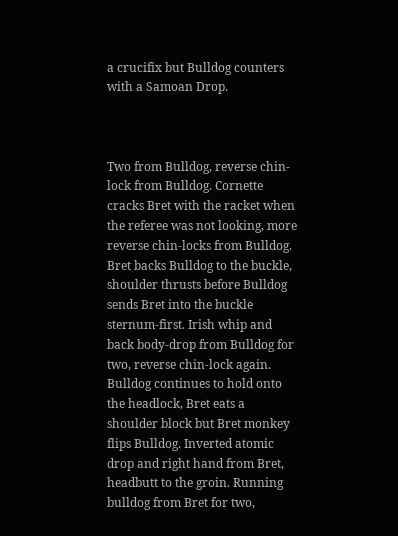a crucifix but Bulldog counters with a Samoan Drop.



Two from Bulldog, reverse chin-lock from Bulldog. Cornette cracks Bret with the racket when the referee was not looking, more reverse chin-locks from Bulldog. Bret backs Bulldog to the buckle, shoulder thrusts before Bulldog sends Bret into the buckle sternum-first. Irish whip and back body-drop from Bulldog for two, reverse chin-lock again. Bulldog continues to hold onto the headlock, Bret eats a shoulder block but Bret monkey flips Bulldog. Inverted atomic drop and right hand from Bret, headbutt to the groin. Running bulldog from Bret for two,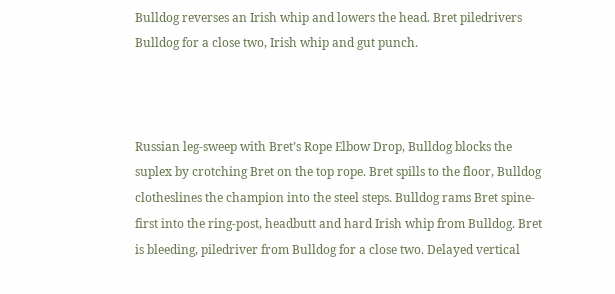Bulldog reverses an Irish whip and lowers the head. Bret piledrivers Bulldog for a close two, Irish whip and gut punch.



Russian leg-sweep with Bret’s Rope Elbow Drop, Bulldog blocks the suplex by crotching Bret on the top rope. Bret spills to the floor, Bulldog clotheslines the champion into the steel steps. Bulldog rams Bret spine-first into the ring-post, headbutt and hard Irish whip from Bulldog. Bret is bleeding, piledriver from Bulldog for a close two. Delayed vertical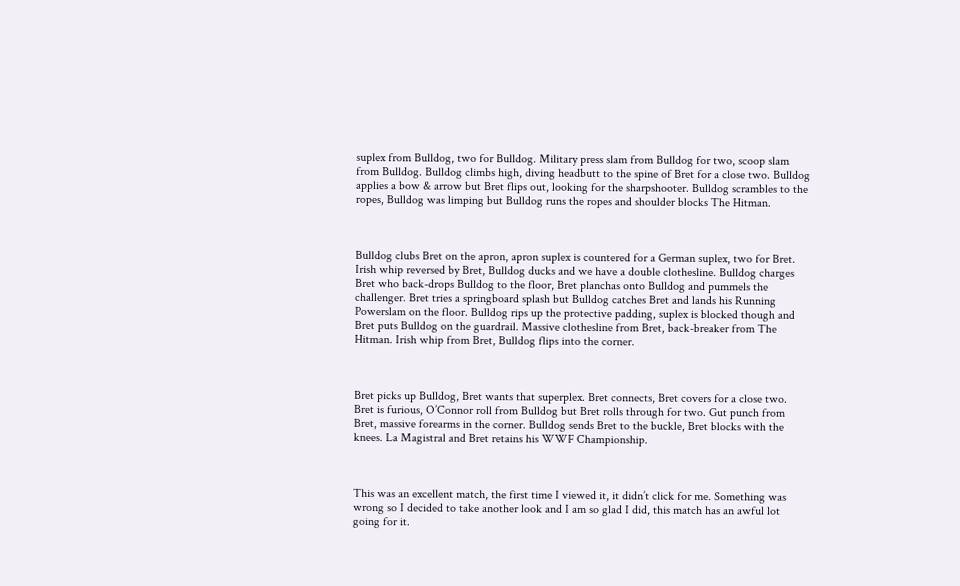suplex from Bulldog, two for Bulldog. Military press slam from Bulldog for two, scoop slam from Bulldog. Bulldog climbs high, diving headbutt to the spine of Bret for a close two. Bulldog applies a bow & arrow but Bret flips out, looking for the sharpshooter. Bulldog scrambles to the ropes, Bulldog was limping but Bulldog runs the ropes and shoulder blocks The Hitman.



Bulldog clubs Bret on the apron, apron suplex is countered for a German suplex, two for Bret. Irish whip reversed by Bret, Bulldog ducks and we have a double clothesline. Bulldog charges Bret who back-drops Bulldog to the floor, Bret planchas onto Bulldog and pummels the challenger. Bret tries a springboard splash but Bulldog catches Bret and lands his Running Powerslam on the floor. Bulldog rips up the protective padding, suplex is blocked though and Bret puts Bulldog on the guardrail. Massive clothesline from Bret, back-breaker from The Hitman. Irish whip from Bret, Bulldog flips into the corner.



Bret picks up Bulldog, Bret wants that superplex. Bret connects, Bret covers for a close two. Bret is furious, O’Connor roll from Bulldog but Bret rolls through for two. Gut punch from Bret, massive forearms in the corner. Bulldog sends Bret to the buckle, Bret blocks with the knees. La Magistral and Bret retains his WWF Championship.



This was an excellent match, the first time I viewed it, it didn’t click for me. Something was wrong so I decided to take another look and I am so glad I did, this match has an awful lot going for it.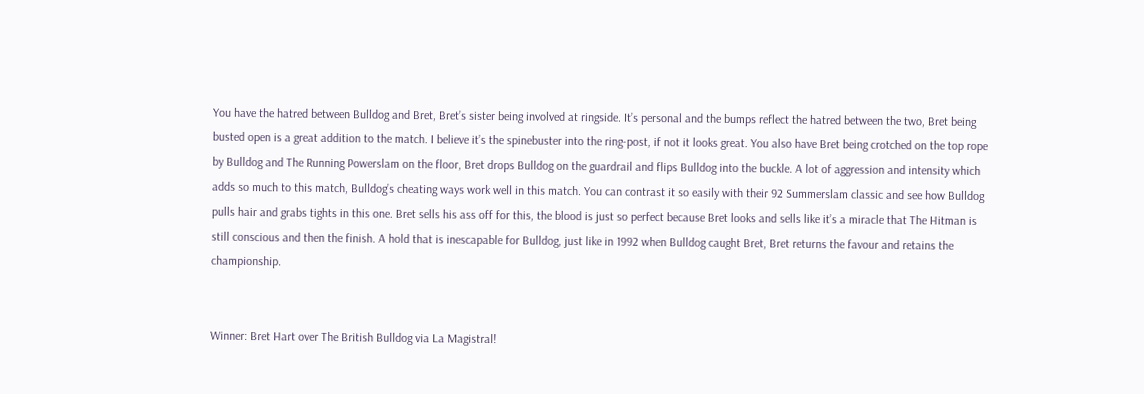You have the hatred between Bulldog and Bret, Bret’s sister being involved at ringside. It’s personal and the bumps reflect the hatred between the two, Bret being busted open is a great addition to the match. I believe it’s the spinebuster into the ring-post, if not it looks great. You also have Bret being crotched on the top rope by Bulldog and The Running Powerslam on the floor, Bret drops Bulldog on the guardrail and flips Bulldog into the buckle. A lot of aggression and intensity which adds so much to this match, Bulldog’s cheating ways work well in this match. You can contrast it so easily with their 92 Summerslam classic and see how Bulldog pulls hair and grabs tights in this one. Bret sells his ass off for this, the blood is just so perfect because Bret looks and sells like it’s a miracle that The Hitman is still conscious and then the finish. A hold that is inescapable for Bulldog, just like in 1992 when Bulldog caught Bret, Bret returns the favour and retains the championship.


Winner: Bret Hart over The British Bulldog via La Magistral!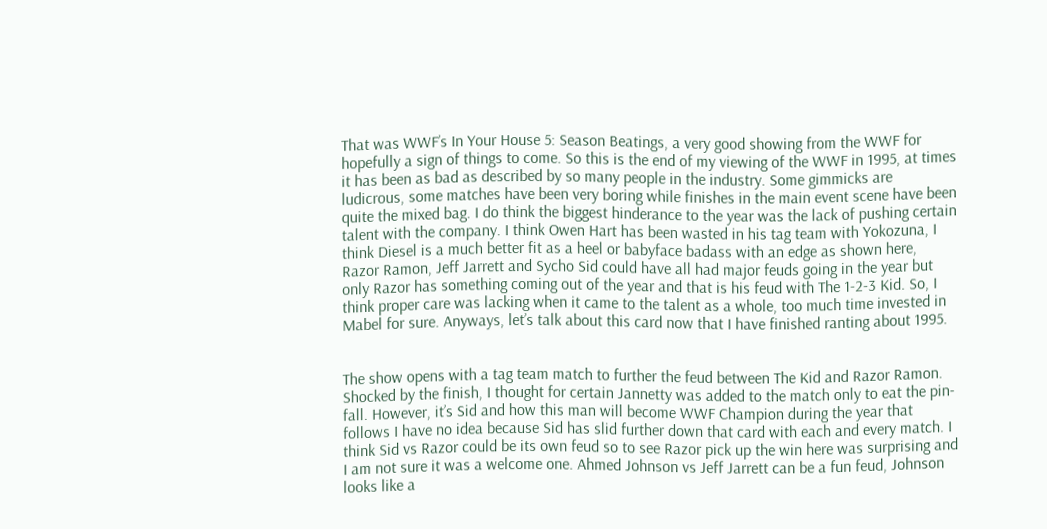That was WWF’s In Your House 5: Season Beatings, a very good showing from the WWF for hopefully a sign of things to come. So this is the end of my viewing of the WWF in 1995, at times it has been as bad as described by so many people in the industry. Some gimmicks are ludicrous, some matches have been very boring while finishes in the main event scene have been quite the mixed bag. I do think the biggest hinderance to the year was the lack of pushing certain talent with the company. I think Owen Hart has been wasted in his tag team with Yokozuna, I think Diesel is a much better fit as a heel or babyface badass with an edge as shown here, Razor Ramon, Jeff Jarrett and Sycho Sid could have all had major feuds going in the year but only Razor has something coming out of the year and that is his feud with The 1-2-3 Kid. So, I think proper care was lacking when it came to the talent as a whole, too much time invested in Mabel for sure. Anyways, let’s talk about this card now that I have finished ranting about 1995.


The show opens with a tag team match to further the feud between The Kid and Razor Ramon. Shocked by the finish, I thought for certain Jannetty was added to the match only to eat the pin-fall. However, it’s Sid and how this man will become WWF Champion during the year that follows I have no idea because Sid has slid further down that card with each and every match. I think Sid vs Razor could be its own feud so to see Razor pick up the win here was surprising and I am not sure it was a welcome one. Ahmed Johnson vs Jeff Jarrett can be a fun feud, Johnson looks like a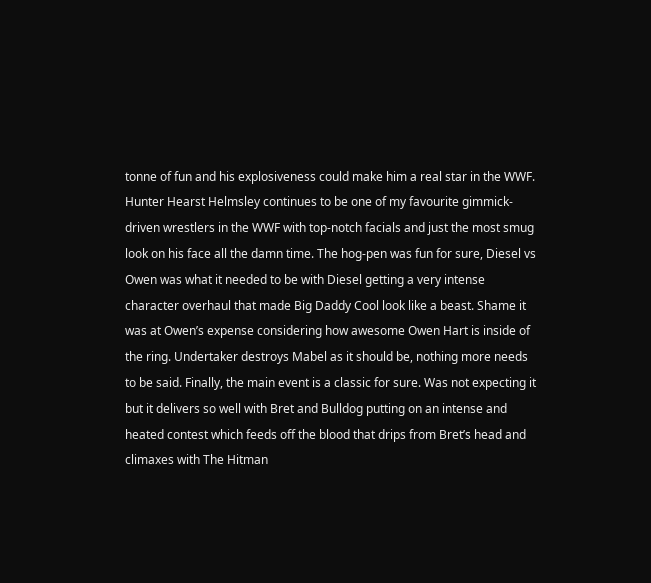tonne of fun and his explosiveness could make him a real star in the WWF. Hunter Hearst Helmsley continues to be one of my favourite gimmick-driven wrestlers in the WWF with top-notch facials and just the most smug look on his face all the damn time. The hog-pen was fun for sure, Diesel vs Owen was what it needed to be with Diesel getting a very intense character overhaul that made Big Daddy Cool look like a beast. Shame it was at Owen’s expense considering how awesome Owen Hart is inside of the ring. Undertaker destroys Mabel as it should be, nothing more needs to be said. Finally, the main event is a classic for sure. Was not expecting it but it delivers so well with Bret and Bulldog putting on an intense and heated contest which feeds off the blood that drips from Bret’s head and climaxes with The Hitman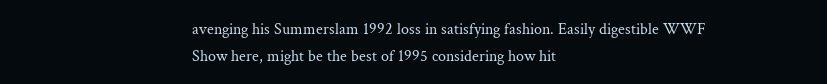avenging his Summerslam 1992 loss in satisfying fashion. Easily digestible WWF Show here, might be the best of 1995 considering how hit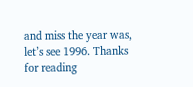and miss the year was, let’s see 1996. Thanks for reading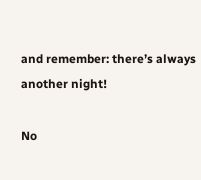and remember: there’s always another night!

No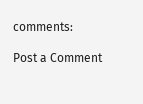comments:

Post a Comment